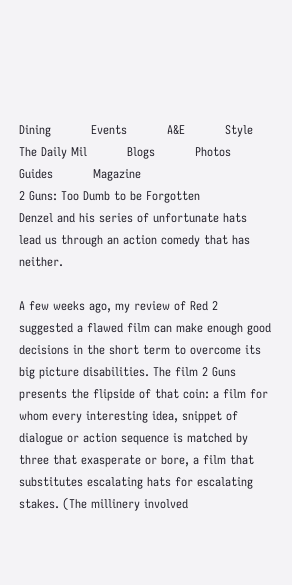Dining          Events          A&E          Style          The Daily Mil          Blogs          Photos          Guides          Magazine
2 Guns: Too Dumb to be Forgotten
Denzel and his series of unfortunate hats lead us through an action comedy that has neither.

A few weeks ago, my review of Red 2 suggested a flawed film can make enough good decisions in the short term to overcome its big picture disabilities. The film 2 Guns presents the flipside of that coin: a film for whom every interesting idea, snippet of dialogue or action sequence is matched by three that exasperate or bore, a film that substitutes escalating hats for escalating stakes. (The millinery involved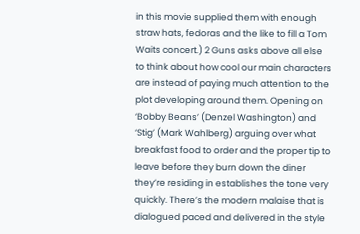in this movie supplied them with enough straw hats, fedoras and the like to fill a Tom Waits concert.) 2 Guns asks above all else to think about how cool our main characters are instead of paying much attention to the plot developing around them. Opening on ‘Bobby Beans’ (Denzel Washington) and ‘Stig’ (Mark Wahlberg) arguing over what breakfast food to order and the proper tip to leave before they burn down the diner they’re residing in establishes the tone very quickly. There’s the modern malaise that is dialogued paced and delivered in the style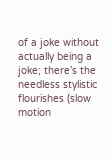of a joke without actually being a joke; there’s the needless stylistic flourishes (slow motion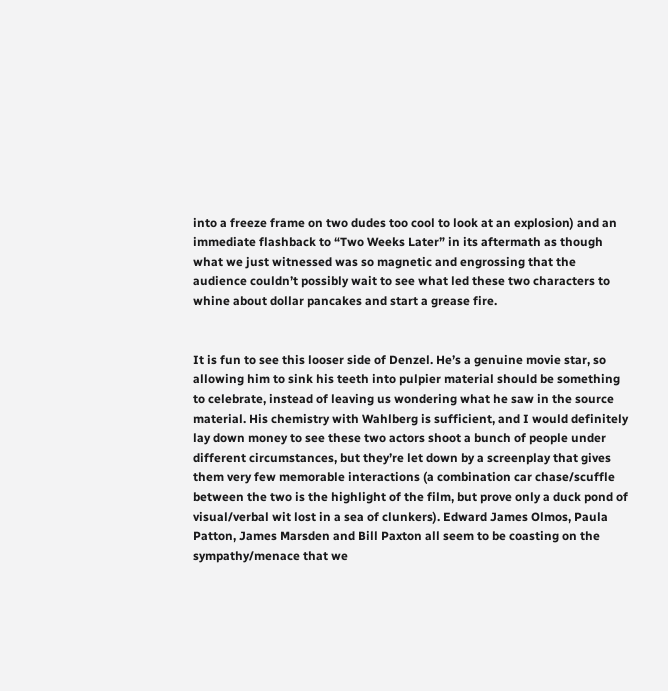into a freeze frame on two dudes too cool to look at an explosion) and an immediate flashback to “Two Weeks Later” in its aftermath as though what we just witnessed was so magnetic and engrossing that the audience couldn’t possibly wait to see what led these two characters to whine about dollar pancakes and start a grease fire.


It is fun to see this looser side of Denzel. He’s a genuine movie star, so allowing him to sink his teeth into pulpier material should be something to celebrate, instead of leaving us wondering what he saw in the source material. His chemistry with Wahlberg is sufficient, and I would definitely lay down money to see these two actors shoot a bunch of people under different circumstances, but they’re let down by a screenplay that gives them very few memorable interactions (a combination car chase/scuffle between the two is the highlight of the film, but prove only a duck pond of visual/verbal wit lost in a sea of clunkers). Edward James Olmos, Paula Patton, James Marsden and Bill Paxton all seem to be coasting on the sympathy/menace that we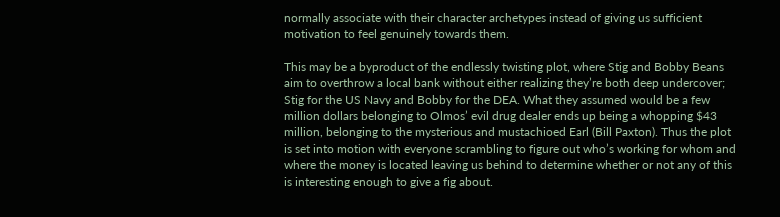normally associate with their character archetypes instead of giving us sufficient motivation to feel genuinely towards them.

This may be a byproduct of the endlessly twisting plot, where Stig and Bobby Beans aim to overthrow a local bank without either realizing they’re both deep undercover; Stig for the US Navy and Bobby for the DEA. What they assumed would be a few million dollars belonging to Olmos’ evil drug dealer ends up being a whopping $43 million, belonging to the mysterious and mustachioed Earl (Bill Paxton). Thus the plot is set into motion with everyone scrambling to figure out who’s working for whom and where the money is located leaving us behind to determine whether or not any of this is interesting enough to give a fig about.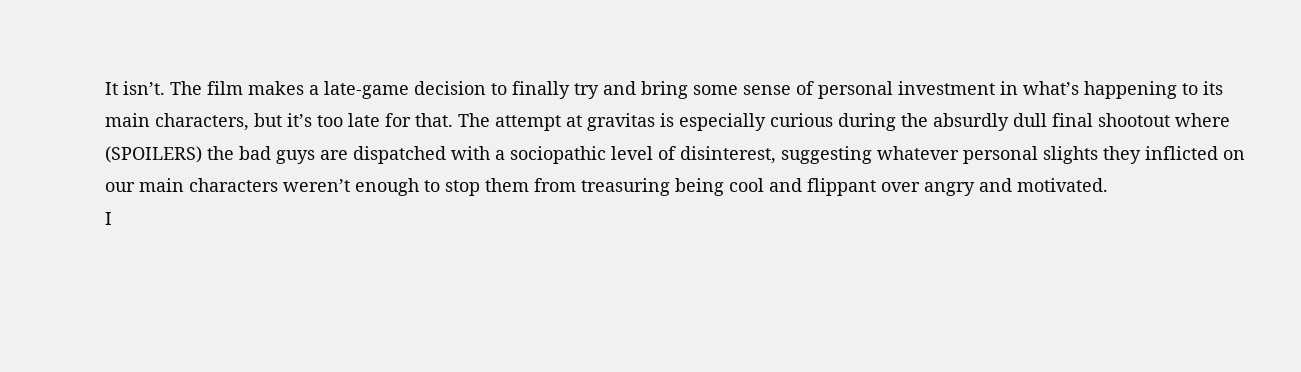It isn’t. The film makes a late-game decision to finally try and bring some sense of personal investment in what’s happening to its main characters, but it’s too late for that. The attempt at gravitas is especially curious during the absurdly dull final shootout where (SPOILERS) the bad guys are dispatched with a sociopathic level of disinterest, suggesting whatever personal slights they inflicted on our main characters weren’t enough to stop them from treasuring being cool and flippant over angry and motivated.
I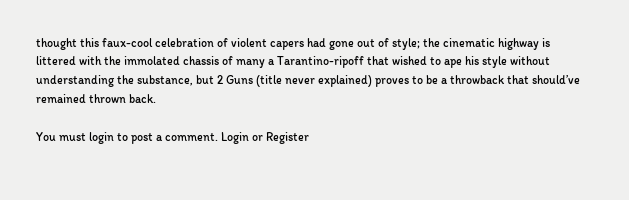thought this faux-cool celebration of violent capers had gone out of style; the cinematic highway is littered with the immolated chassis of many a Tarantino-ripoff that wished to ape his style without understanding the substance, but 2 Guns (title never explained) proves to be a throwback that should’ve remained thrown back.

You must login to post a comment. Login or Register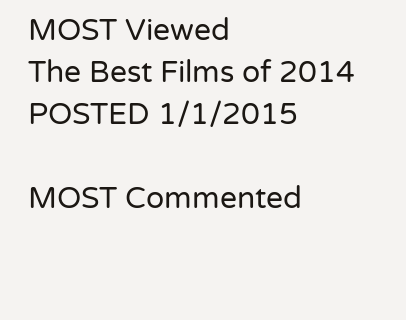MOST Viewed
The Best Films of 2014
POSTED 1/1/2015

MOST Commented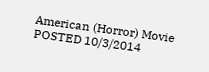American (Horror) Movie
POSTED 10/3/2014